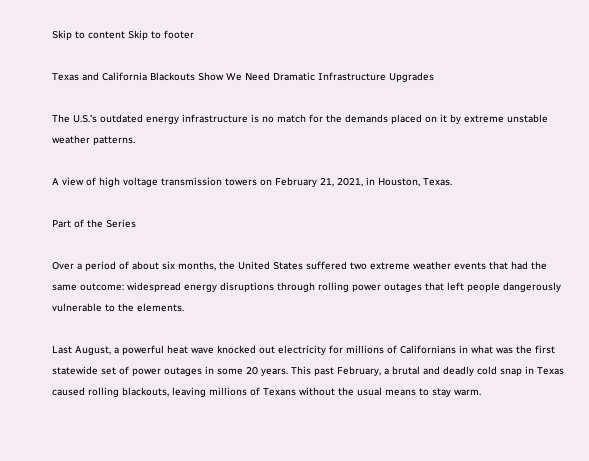Skip to content Skip to footer

Texas and California Blackouts Show We Need Dramatic Infrastructure Upgrades

The U.S.’s outdated energy infrastructure is no match for the demands placed on it by extreme unstable weather patterns.

A view of high voltage transmission towers on February 21, 2021, in Houston, Texas.

Part of the Series

Over a period of about six months, the United States suffered two extreme weather events that had the same outcome: widespread energy disruptions through rolling power outages that left people dangerously vulnerable to the elements.

Last August, a powerful heat wave knocked out electricity for millions of Californians in what was the first statewide set of power outages in some 20 years. This past February, a brutal and deadly cold snap in Texas caused rolling blackouts, leaving millions of Texans without the usual means to stay warm.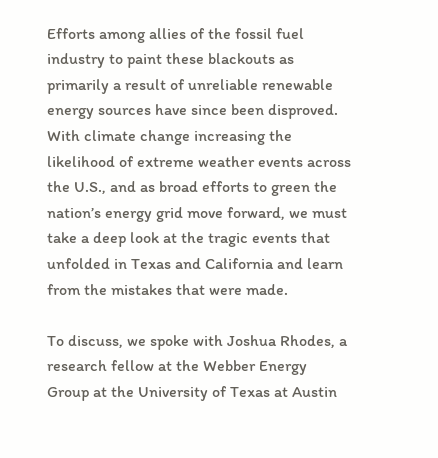Efforts among allies of the fossil fuel industry to paint these blackouts as primarily a result of unreliable renewable energy sources have since been disproved. With climate change increasing the likelihood of extreme weather events across the U.S., and as broad efforts to green the nation’s energy grid move forward, we must take a deep look at the tragic events that unfolded in Texas and California and learn from the mistakes that were made.

To discuss, we spoke with Joshua Rhodes, a research fellow at the Webber Energy Group at the University of Texas at Austin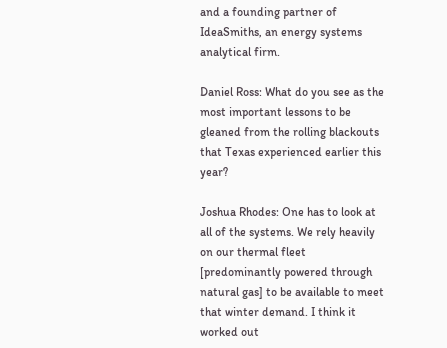and a founding partner of IdeaSmiths, an energy systems analytical firm.

Daniel Ross: What do you see as the most important lessons to be gleaned from the rolling blackouts that Texas experienced earlier this year?

Joshua Rhodes: One has to look at all of the systems. We rely heavily on our thermal fleet [predominantly powered through natural gas] to be available to meet that winter demand. I think it worked out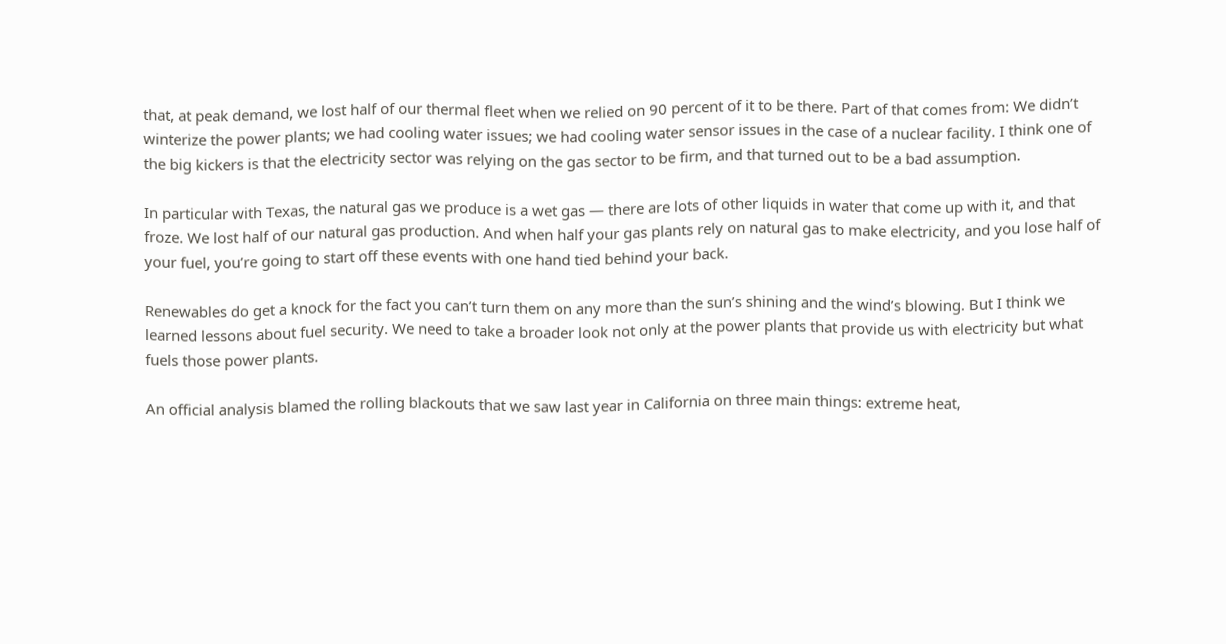that, at peak demand, we lost half of our thermal fleet when we relied on 90 percent of it to be there. Part of that comes from: We didn’t winterize the power plants; we had cooling water issues; we had cooling water sensor issues in the case of a nuclear facility. I think one of the big kickers is that the electricity sector was relying on the gas sector to be firm, and that turned out to be a bad assumption.

In particular with Texas, the natural gas we produce is a wet gas — there are lots of other liquids in water that come up with it, and that froze. We lost half of our natural gas production. And when half your gas plants rely on natural gas to make electricity, and you lose half of your fuel, you’re going to start off these events with one hand tied behind your back.

Renewables do get a knock for the fact you can’t turn them on any more than the sun’s shining and the wind’s blowing. But I think we learned lessons about fuel security. We need to take a broader look not only at the power plants that provide us with electricity but what fuels those power plants.

An official analysis blamed the rolling blackouts that we saw last year in California on three main things: extreme heat,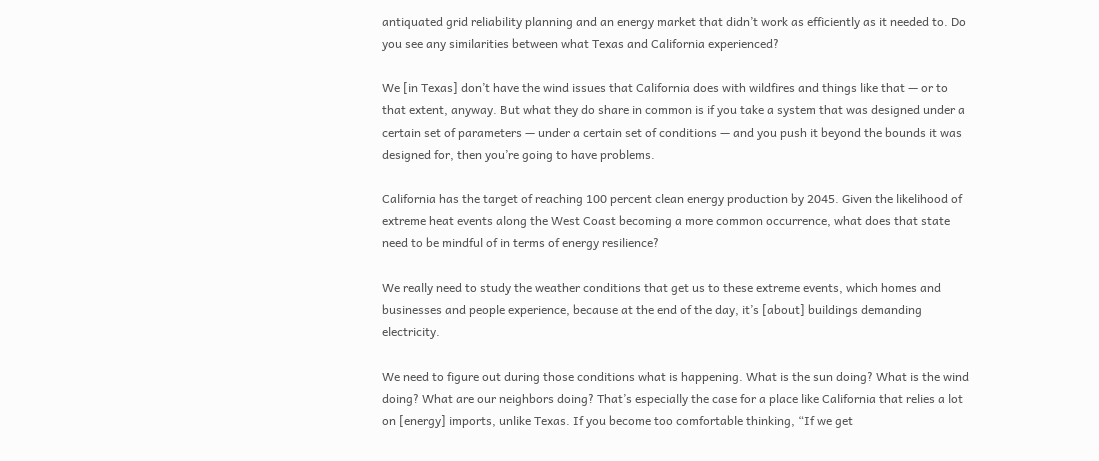antiquated grid reliability planning and an energy market that didn’t work as efficiently as it needed to. Do you see any similarities between what Texas and California experienced?

We [in Texas] don’t have the wind issues that California does with wildfires and things like that — or to that extent, anyway. But what they do share in common is if you take a system that was designed under a certain set of parameters — under a certain set of conditions — and you push it beyond the bounds it was designed for, then you’re going to have problems.

California has the target of reaching 100 percent clean energy production by 2045. Given the likelihood of extreme heat events along the West Coast becoming a more common occurrence, what does that state need to be mindful of in terms of energy resilience?

We really need to study the weather conditions that get us to these extreme events, which homes and businesses and people experience, because at the end of the day, it’s [about] buildings demanding electricity.

We need to figure out during those conditions what is happening. What is the sun doing? What is the wind doing? What are our neighbors doing? That’s especially the case for a place like California that relies a lot on [energy] imports, unlike Texas. If you become too comfortable thinking, “If we get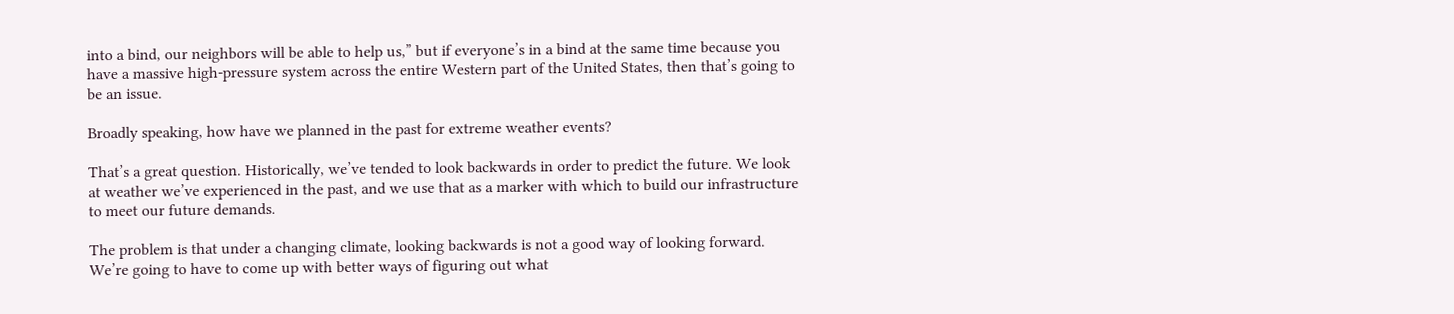into a bind, our neighbors will be able to help us,” but if everyone’s in a bind at the same time because you have a massive high-pressure system across the entire Western part of the United States, then that’s going to be an issue.

Broadly speaking, how have we planned in the past for extreme weather events?

That’s a great question. Historically, we’ve tended to look backwards in order to predict the future. We look at weather we’ve experienced in the past, and we use that as a marker with which to build our infrastructure to meet our future demands.

The problem is that under a changing climate, looking backwards is not a good way of looking forward. We’re going to have to come up with better ways of figuring out what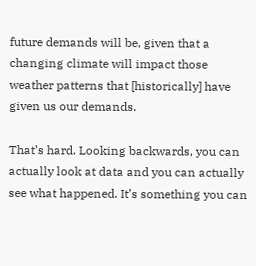future demands will be, given that a changing climate will impact those weather patterns that [historically] have given us our demands.

That’s hard. Looking backwards, you can actually look at data and you can actually see what happened. It’s something you can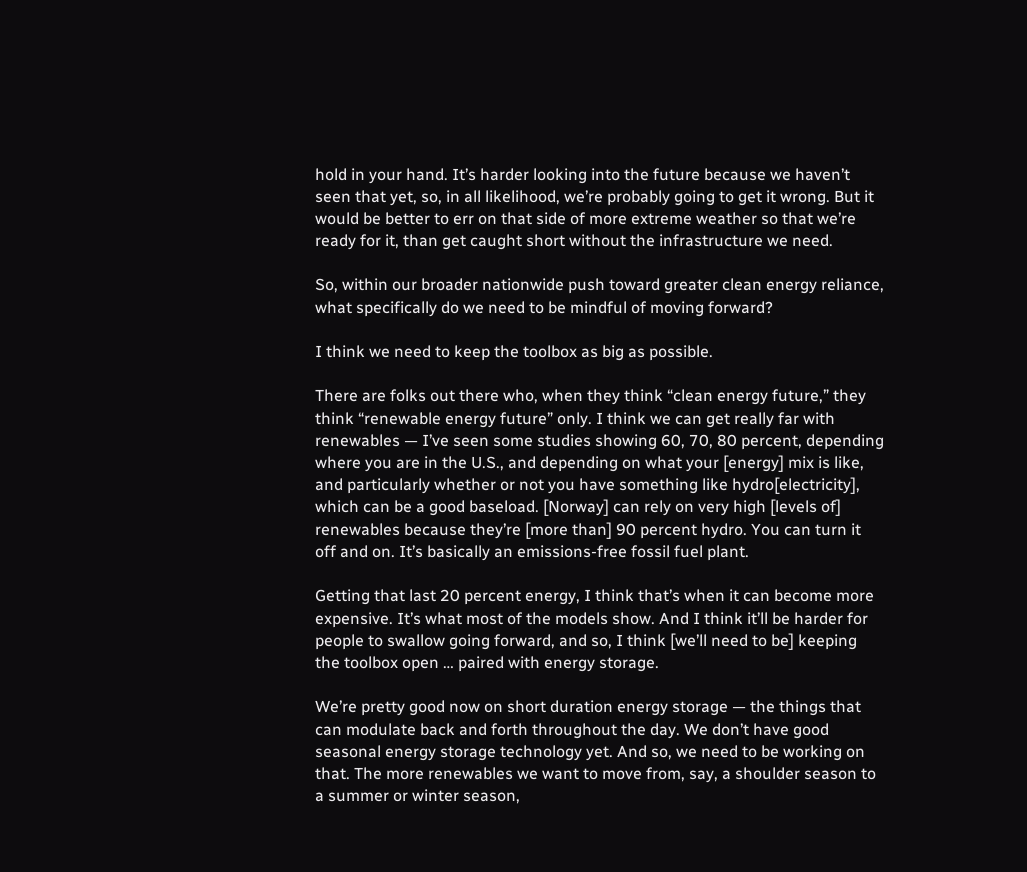hold in your hand. It’s harder looking into the future because we haven’t seen that yet, so, in all likelihood, we’re probably going to get it wrong. But it would be better to err on that side of more extreme weather so that we’re ready for it, than get caught short without the infrastructure we need.

So, within our broader nationwide push toward greater clean energy reliance, what specifically do we need to be mindful of moving forward?

I think we need to keep the toolbox as big as possible.

There are folks out there who, when they think “clean energy future,” they think “renewable energy future” only. I think we can get really far with renewables — I’ve seen some studies showing 60, 70, 80 percent, depending where you are in the U.S., and depending on what your [energy] mix is like, and particularly whether or not you have something like hydro[electricity], which can be a good baseload. [Norway] can rely on very high [levels of] renewables because they’re [more than] 90 percent hydro. You can turn it off and on. It’s basically an emissions-free fossil fuel plant.

Getting that last 20 percent energy, I think that’s when it can become more expensive. It’s what most of the models show. And I think it’ll be harder for people to swallow going forward, and so, I think [we’ll need to be] keeping the toolbox open … paired with energy storage.

We’re pretty good now on short duration energy storage — the things that can modulate back and forth throughout the day. We don’t have good seasonal energy storage technology yet. And so, we need to be working on that. The more renewables we want to move from, say, a shoulder season to a summer or winter season,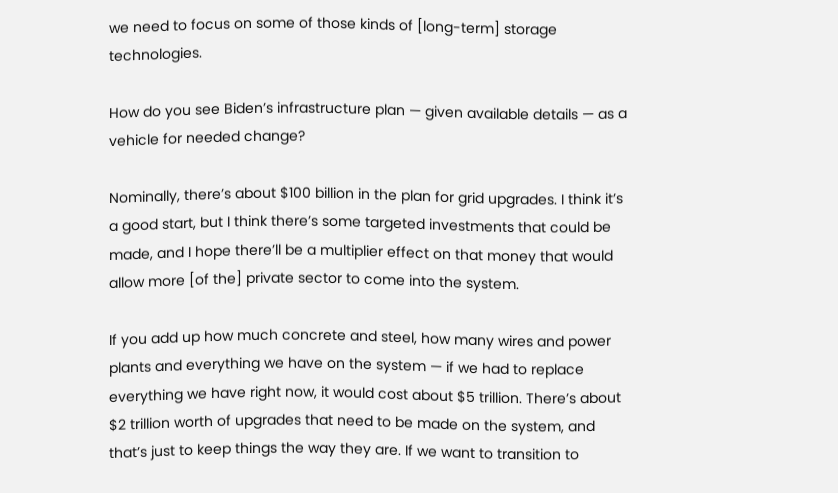we need to focus on some of those kinds of [long-term] storage technologies.

How do you see Biden’s infrastructure plan — given available details — as a vehicle for needed change?

Nominally, there’s about $100 billion in the plan for grid upgrades. I think it’s a good start, but I think there’s some targeted investments that could be made, and I hope there’ll be a multiplier effect on that money that would allow more [of the] private sector to come into the system.

If you add up how much concrete and steel, how many wires and power plants and everything we have on the system — if we had to replace everything we have right now, it would cost about $5 trillion. There’s about $2 trillion worth of upgrades that need to be made on the system, and that’s just to keep things the way they are. If we want to transition to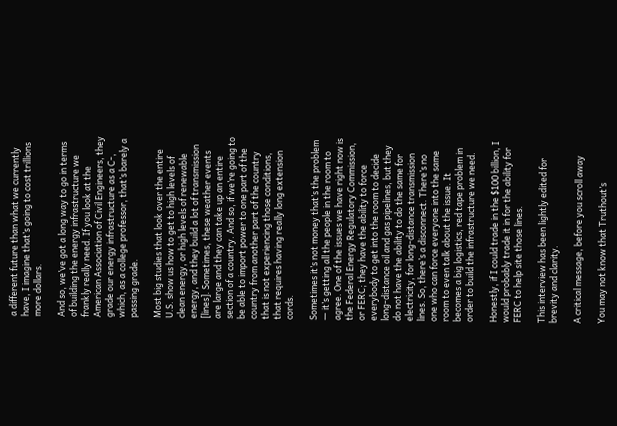a different future than what we currently have, I imagine that’s going to cost trillions more dollars.

And so, we’ve got a long way to go in terms of building the energy infrastructure we frankly really need. If you look at the American Association of Civil Engineers, they grade our energy infrastructure as a C-, which, as a college professor, that’s barely a passing grade.

Most big studies that look over the entire U.S. show us how to get to high levels of clean energy, or high levels of renewable energy, and they build a lot of transmission [lines]. Sometimes, these weather events are large and they can take up an entire section of a country. And so, if we’re going to be able to import power to one part of the country from another part of the country that is not experiencing those conditions, that requires having really long extension cords.

Sometimes it’s not money that’s the problem — it’s getting all the people in the room to agree. One of the issues we have right now is the Federal Energy Regulatory Commission, or FERC; they have the ability to force everybody to get into the room to decide long-distance oil and gas pipelines, but they do not have the ability to do the same for electricity, for long-distance transmission lines. So, there’s a disconnect. There’s no one who can force everyone into the same room to even talk about the issue. It becomes a big logistics, red tape problem in order to build the infrastructure we need.

Honestly, if I could trade in the $100 billion, I would probably trade it in for the ability for FERC to help site those lines.

This interview has been lightly edited for brevity and clarity.

A critical message, before you scroll away

You may not know that Truthout’s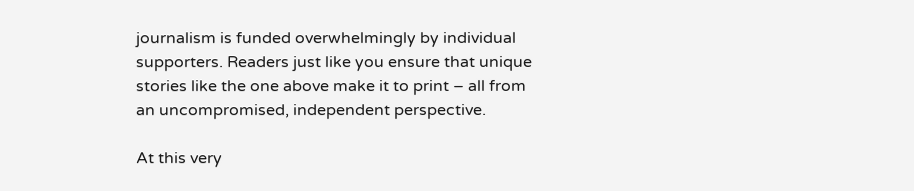journalism is funded overwhelmingly by individual supporters. Readers just like you ensure that unique stories like the one above make it to print – all from an uncompromised, independent perspective.

At this very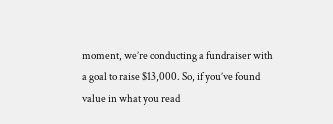moment, we’re conducting a fundraiser with a goal to raise $13,000. So, if you’ve found value in what you read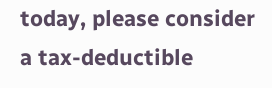today, please consider a tax-deductible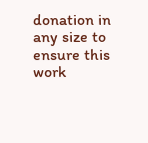donation in any size to ensure this work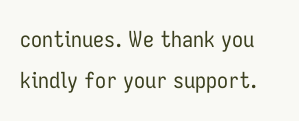continues. We thank you kindly for your support.